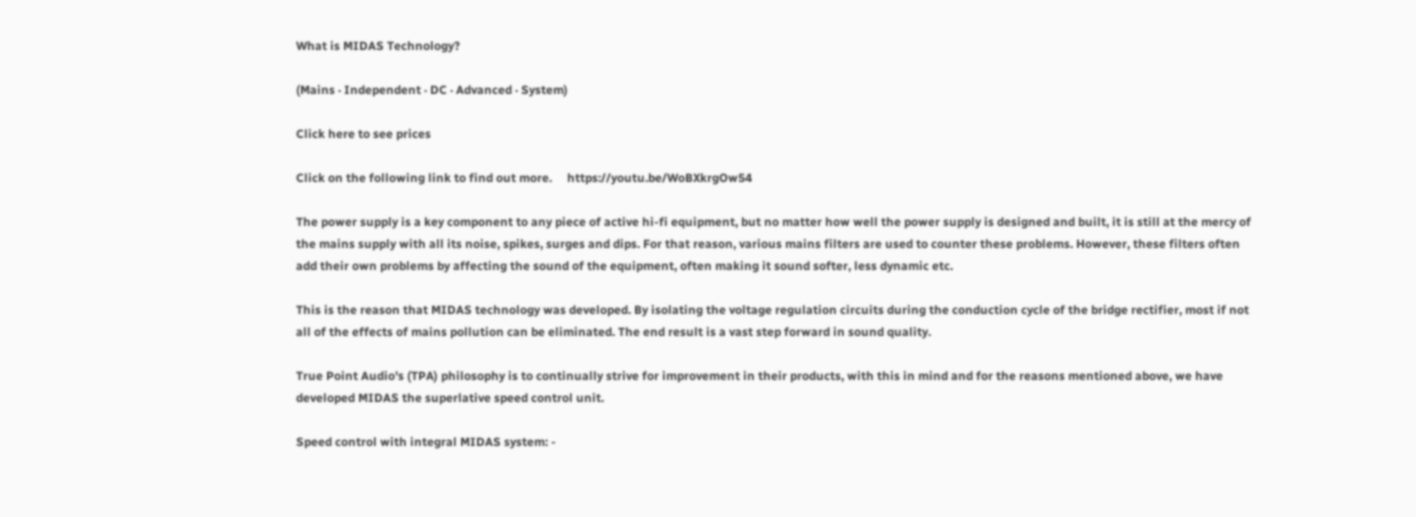What is MIDAS Technology?

(Mains · Independent · DC · Advanced · System)

Click here to see prices

Click on the following link to find out more.     https://youtu.be/WoBXkrgOw54

The power supply is a key component to any piece of active hi-fi equipment, but no matter how well the power supply is designed and built, it is still at the mercy of the mains supply with all its noise, spikes, surges and dips. For that reason, various mains filters are used to counter these problems. However, these filters often add their own problems by affecting the sound of the equipment, often making it sound softer, less dynamic etc.

This is the reason that MIDAS technology was developed. By isolating the voltage regulation circuits during the conduction cycle of the bridge rectifier, most if not all of the effects of mains pollution can be eliminated. The end result is a vast step forward in sound quality.

True Point Audio's (TPA) philosophy is to continually strive for improvement in their products, with this in mind and for the reasons mentioned above, we have developed MIDAS the superlative speed control unit.

Speed control with integral MIDAS system: -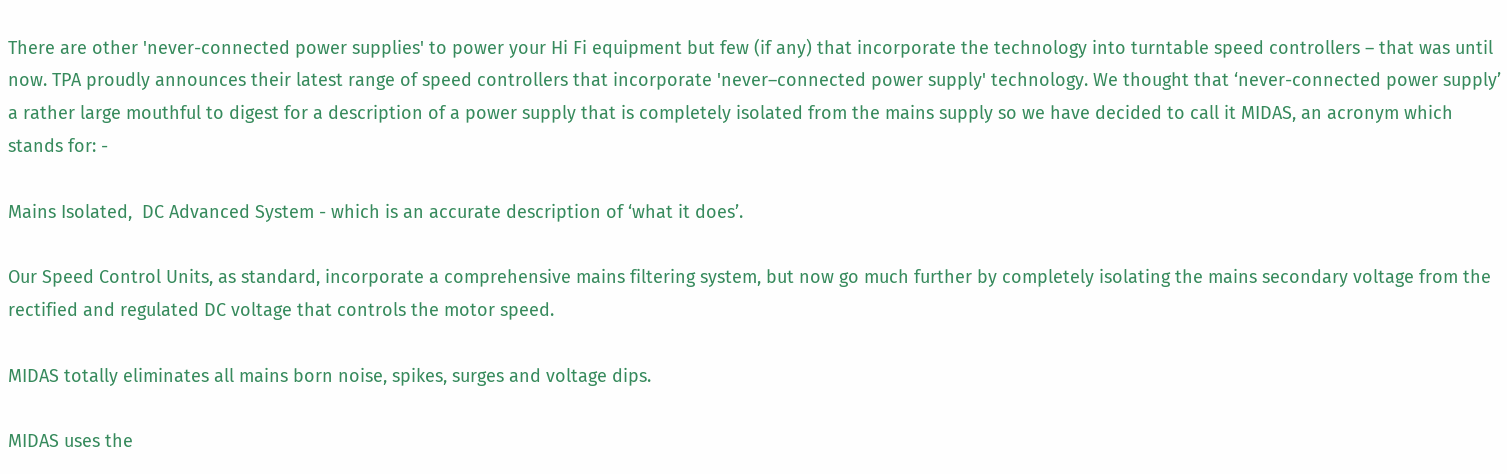There are other 'never-connected power supplies' to power your Hi Fi equipment but few (if any) that incorporate the technology into turntable speed controllers – that was until now. TPA proudly announces their latest range of speed controllers that incorporate 'never–connected power supply' technology. We thought that ‘never-connected power supply’ a rather large mouthful to digest for a description of a power supply that is completely isolated from the mains supply so we have decided to call it MIDAS, an acronym which stands for: -

Mains Isolated,  DC Advanced System - which is an accurate description of ‘what it does’.

Our Speed Control Units, as standard, incorporate a comprehensive mains filtering system, but now go much further by completely isolating the mains secondary voltage from the rectified and regulated DC voltage that controls the motor speed.

MIDAS totally eliminates all mains born noise, spikes, surges and voltage dips.

MIDAS uses the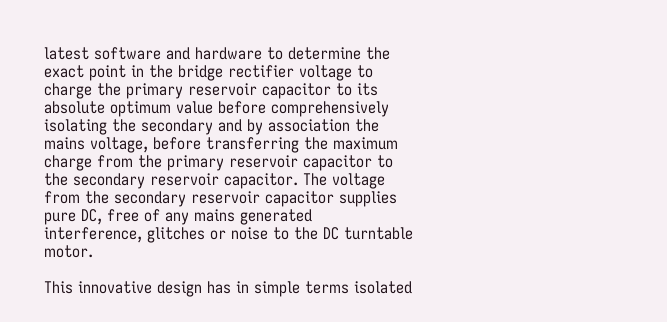latest software and hardware to determine the exact point in the bridge rectifier voltage to charge the primary reservoir capacitor to its absolute optimum value before comprehensively isolating the secondary and by association the mains voltage, before transferring the maximum charge from the primary reservoir capacitor to the secondary reservoir capacitor. The voltage from the secondary reservoir capacitor supplies pure DC, free of any mains generated interference, glitches or noise to the DC turntable motor.

This innovative design has in simple terms isolated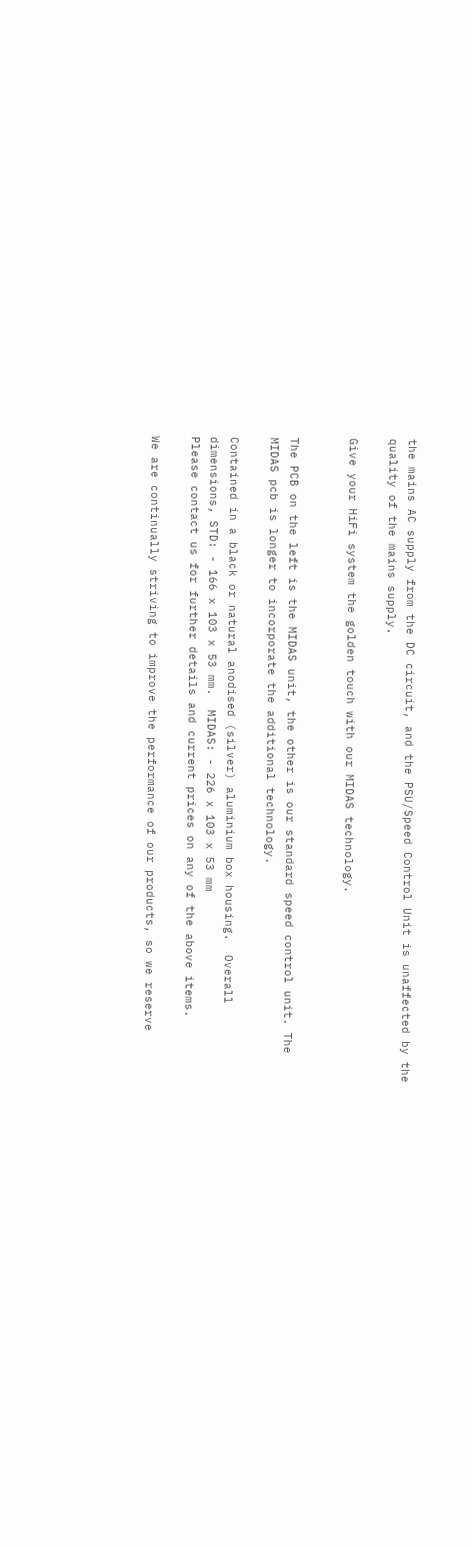the mains AC supply from the DC circuit, and the PSU/Speed Control Unit is unaffected by the quality of the mains supply.

Give your HiFi system the golden touch with our MIDAS technology.


The PCB on the left is the MIDAS unit, the other is our standard speed control unit. The MIDAS pcb is longer to incorporate the additional technology.

Contained in a black or natural anodised (silver) aluminium box housing.  Overall dimensions, STD: - 166 x 103 x 53 mm.  MIDAS: - 226 x 103 x 53 mm
Please contact us for further details and current prices on any of the above items.

We are continually striving to improve the performance of our products, so we reserve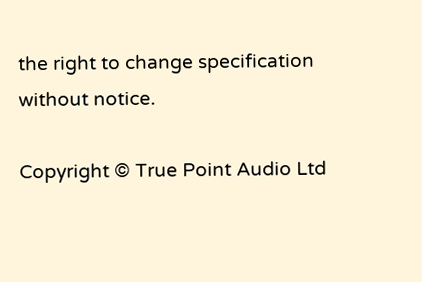the right to change specification without notice.

Copyright © True Point Audio Ltd